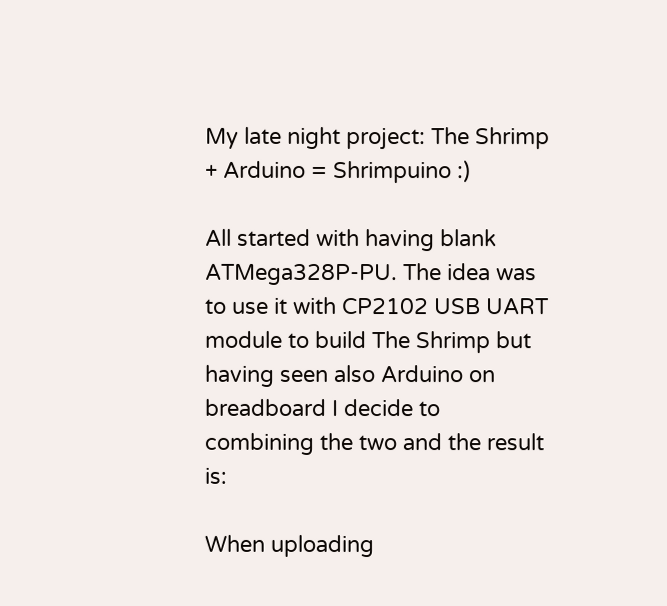My late night project: The Shrimp + Arduino = Shrimpuino :)

All started with having blank ATMega328P-PU. The idea was to use it with CP2102 USB UART module to build The Shrimp but having seen also Arduino on breadboard I decide to combining the two and the result is:

When uploading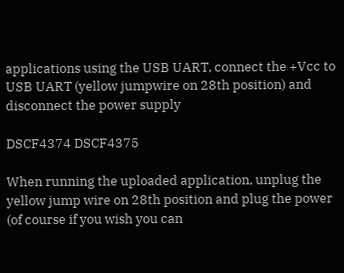applications using the USB UART, connect the +Vcc to USB UART (yellow jumpwire on 28th position) and disconnect the power supply

DSCF4374 DSCF4375

When running the uploaded application, unplug the yellow jump wire on 28th position and plug the power (of course if you wish you can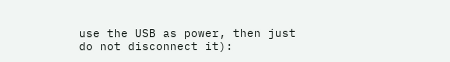use the USB as power, then just do not disconnect it):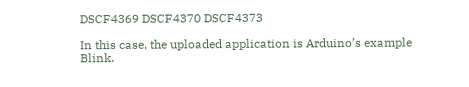DSCF4369 DSCF4370 DSCF4373

In this case, the uploaded application is Arduino’s example Blink.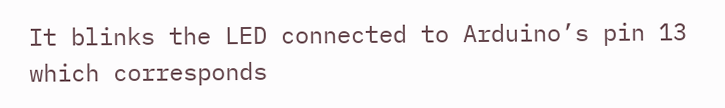It blinks the LED connected to Arduino’s pin 13 which corresponds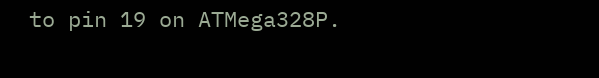to pin 19 on ATMega328P.